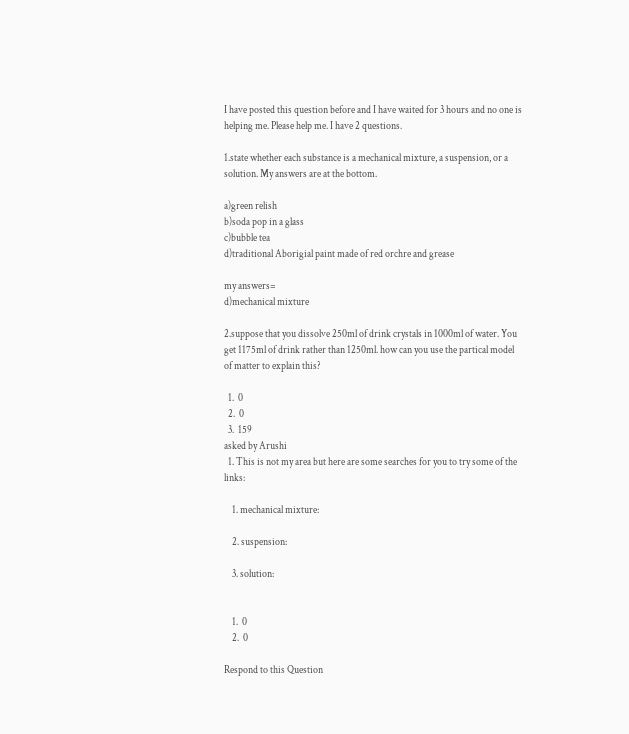I have posted this question before and I have waited for 3 hours and no one is helping me. Please help me. I have 2 questions.

1.state whether each substance is a mechanical mixture, a suspension, or a solution. My answers are at the bottom.

a)green relish
b)soda pop in a glass
c)bubble tea
d)traditional Aborigial paint made of red orchre and grease

my answers=
d)mechanical mixture

2.suppose that you dissolve 250ml of drink crystals in 1000ml of water. You get 1175ml of drink rather than 1250ml. how can you use the partical model of matter to explain this?

  1.  0
  2.  0
  3.  159
asked by Arushi
  1. This is not my area but here are some searches for you to try some of the links:

    1. mechanical mixture:

    2. suspension:

    3. solution:


    1.  0
    2.  0

Respond to this Question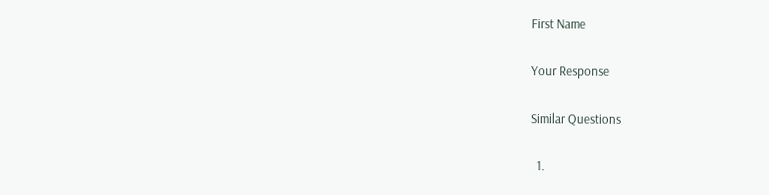First Name

Your Response

Similar Questions

  1.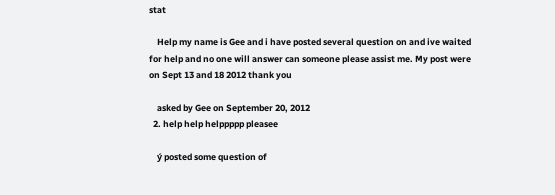stat

    Help my name is Gee and i have posted several question on and ive waited for help and no one will answer can someone please assist me. My post were on Sept 13 and 18 2012 thank you

    asked by Gee on September 20, 2012
  2. help help helppppp pleasee

    ý posted some question of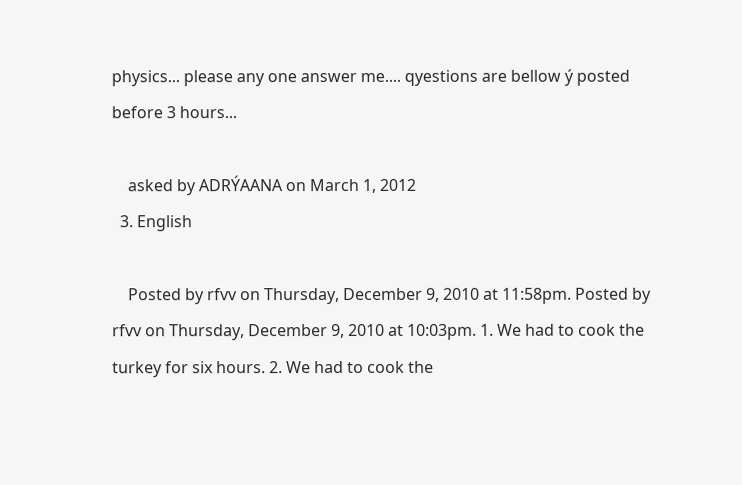physics... please any one answer me.... qyestions are bellow ý posted before 3 hours...

    asked by ADRÝAANA on March 1, 2012
  3. English

    Posted by rfvv on Thursday, December 9, 2010 at 11:58pm. Posted by rfvv on Thursday, December 9, 2010 at 10:03pm. 1. We had to cook the turkey for six hours. 2. We had to cook the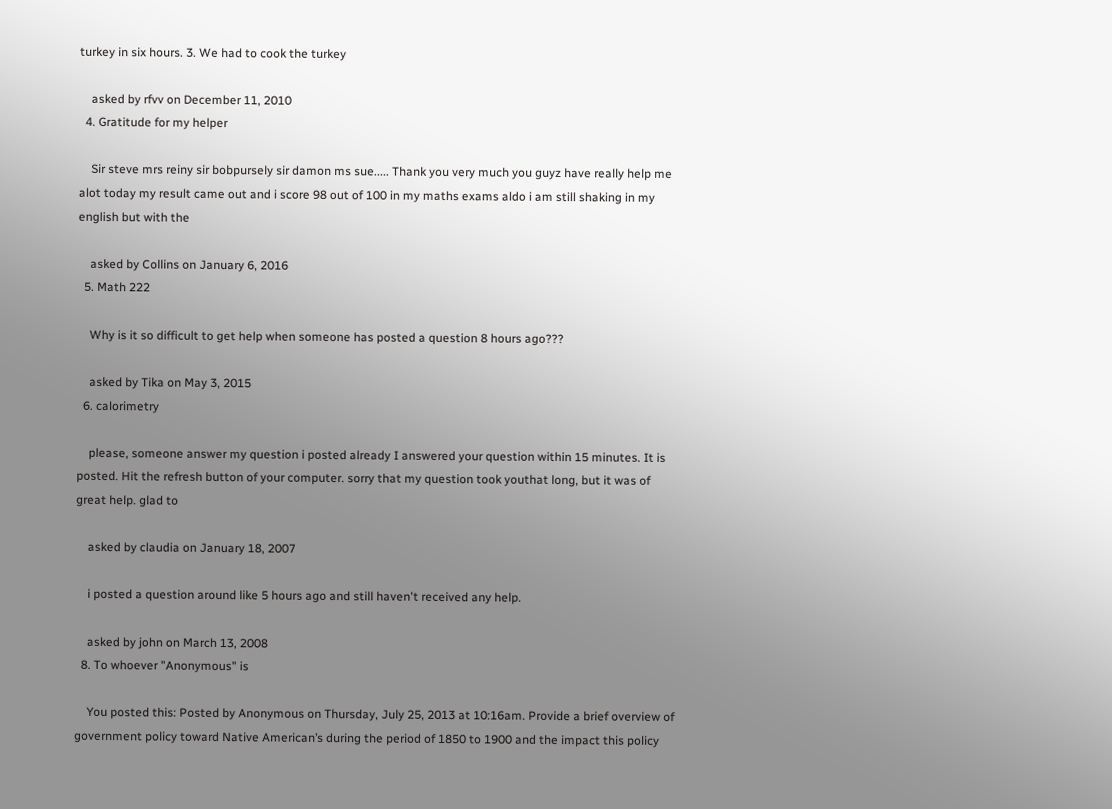turkey in six hours. 3. We had to cook the turkey

    asked by rfvv on December 11, 2010
  4. Gratitude for my helper

    Sir steve mrs reiny sir bobpursely sir damon ms sue..... Thank you very much you guyz have really help me alot today my result came out and i score 98 out of 100 in my maths exams aldo i am still shaking in my english but with the

    asked by Collins on January 6, 2016
  5. Math 222

    Why is it so difficult to get help when someone has posted a question 8 hours ago???

    asked by Tika on May 3, 2015
  6. calorimetry

    please, someone answer my question i posted already I answered your question within 15 minutes. It is posted. Hit the refresh button of your computer. sorry that my question took youthat long, but it was of great help. glad to

    asked by claudia on January 18, 2007

    i posted a question around like 5 hours ago and still haven't received any help.

    asked by john on March 13, 2008
  8. To whoever "Anonymous" is

    You posted this: Posted by Anonymous on Thursday, July 25, 2013 at 10:16am. Provide a brief overview of government policy toward Native American’s during the period of 1850 to 1900 and the impact this policy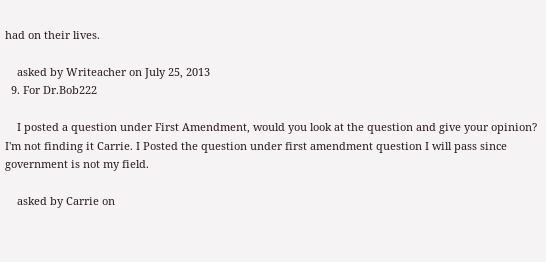had on their lives.

    asked by Writeacher on July 25, 2013
  9. For Dr.Bob222

    I posted a question under First Amendment, would you look at the question and give your opinion? I'm not finding it Carrie. I Posted the question under first amendment question I will pass since government is not my field.

    asked by Carrie on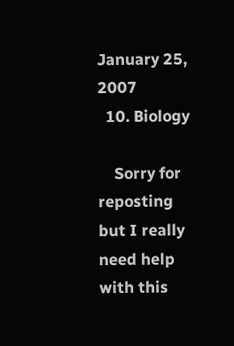January 25, 2007
  10. Biology

    Sorry for reposting but I really need help with this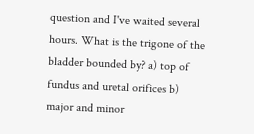question and I've waited several hours. What is the trigone of the bladder bounded by? a) top of fundus and uretal orifices b) major and minor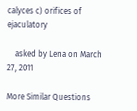calyces c) orifices of ejaculatory

    asked by Lena on March 27, 2011

More Similar Questions